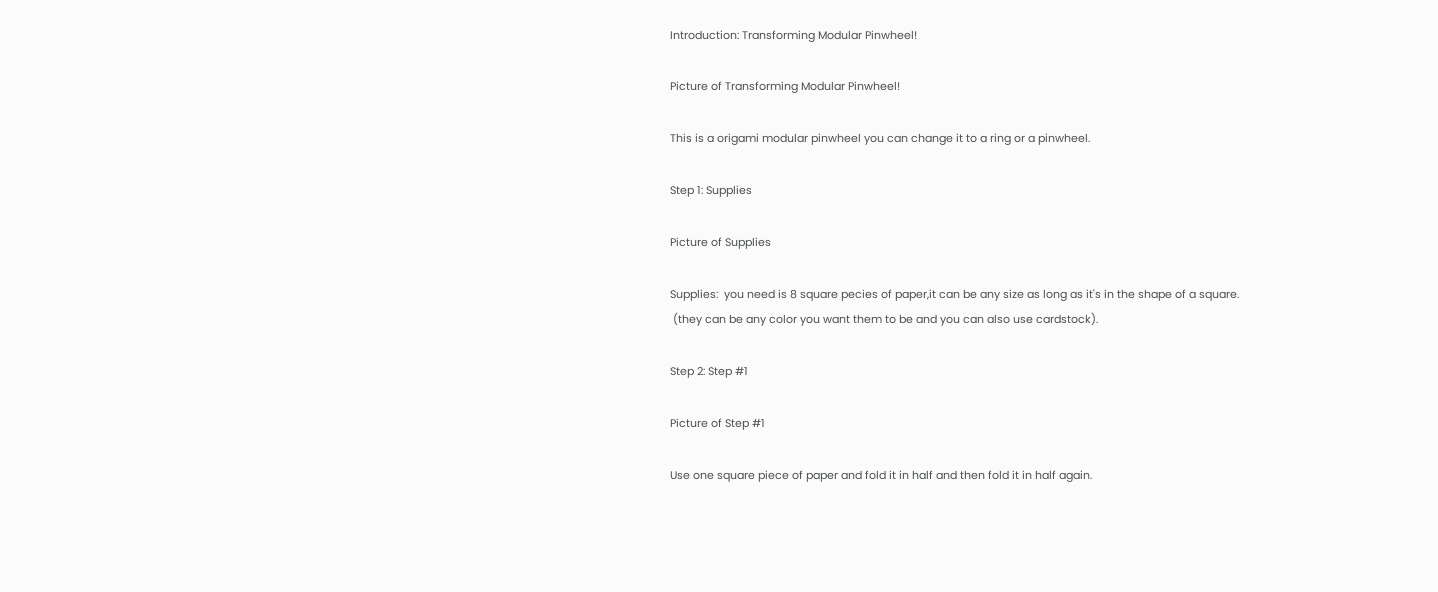Introduction: Transforming Modular Pinwheel!

Picture of Transforming Modular Pinwheel!

This is a origami modular pinwheel you can change it to a ring or a pinwheel.

Step 1: Supplies

Picture of Supplies

Supplies:  you need is 8 square pecies of paper,it can be any size as long as it's in the shape of a square.
 (they can be any color you want them to be and you can also use cardstock).

Step 2: Step #1

Picture of Step #1

Use one square piece of paper and fold it in half and then fold it in half again.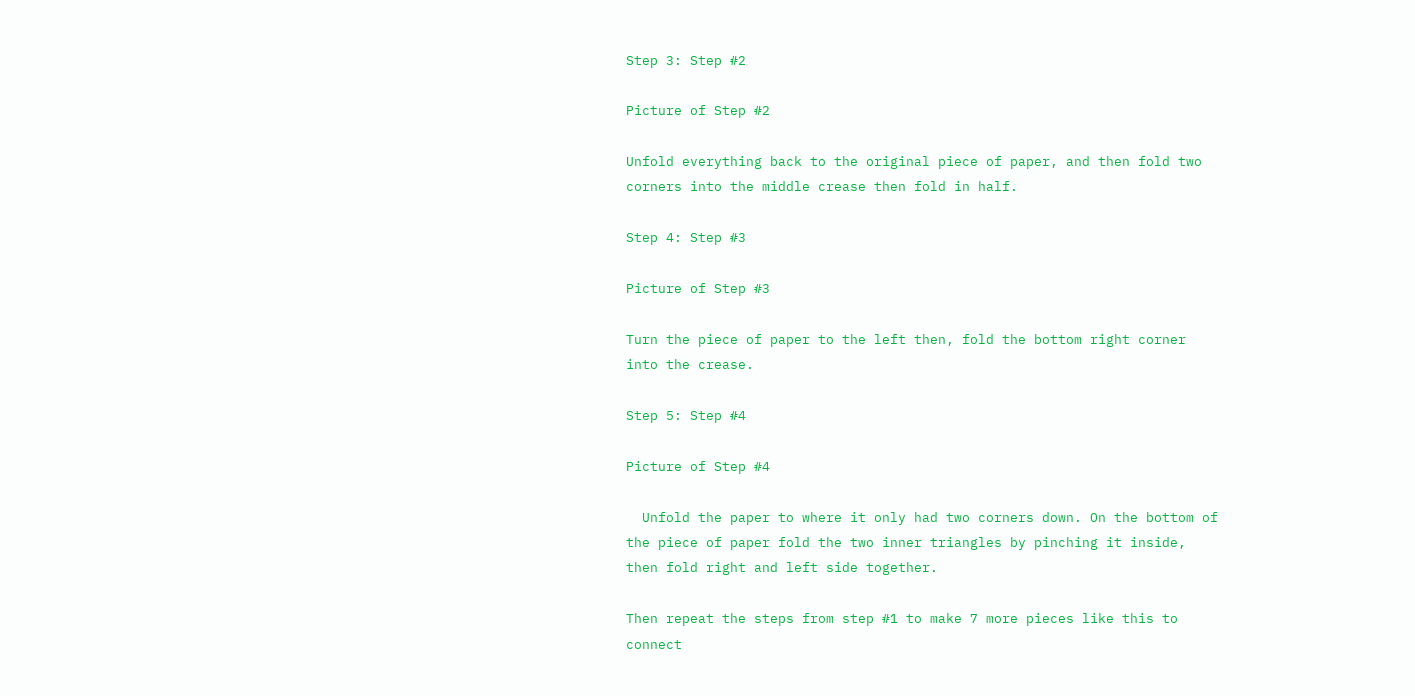Step 3: Step #2

Picture of Step #2

Unfold everything back to the original piece of paper, and then fold two corners into the middle crease then fold in half.

Step 4: Step #3

Picture of Step #3

Turn the piece of paper to the left then, fold the bottom right corner into the crease.

Step 5: Step #4

Picture of Step #4

  Unfold the paper to where it only had two corners down. On the bottom of the piece of paper fold the two inner triangles by pinching it inside, then fold right and left side together.

Then repeat the steps from step #1 to make 7 more pieces like this to connect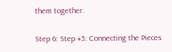them together.

Step 6: Step #5: Connecting the Pieces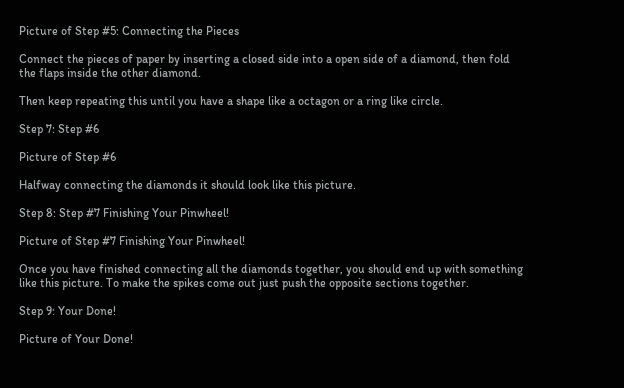Picture of Step #5: Connecting the Pieces

Connect the pieces of paper by inserting a closed side into a open side of a diamond, then fold the flaps inside the other diamond.

Then keep repeating this until you have a shape like a octagon or a ring like circle.

Step 7: Step #6

Picture of Step #6

Halfway connecting the diamonds it should look like this picture.

Step 8: Step #7 Finishing Your Pinwheel!

Picture of Step #7 Finishing Your Pinwheel!

Once you have finished connecting all the diamonds together, you should end up with something like this picture. To make the spikes come out just push the opposite sections together.

Step 9: Your Done!

Picture of Your Done!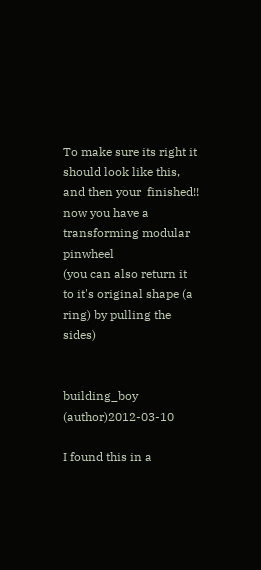To make sure its right it should look like this, and then your  finished!! now you have a transforming modular pinwheel
(you can also return it to it's original shape (a ring) by pulling the sides)


building_boy (author)2012-03-10

I found this in a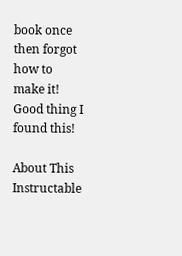book once then forgot how to make it! Good thing I found this!

About This Instructable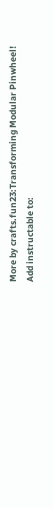More by crafts.fun23:Transforming Modular Pinwheel!
Add instructable to: